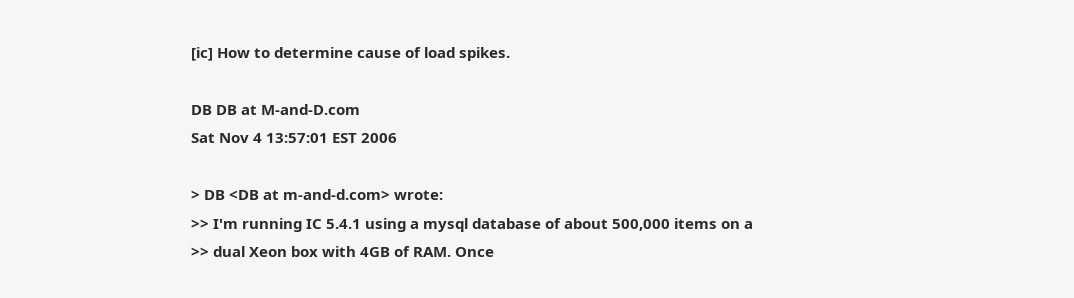[ic] How to determine cause of load spikes.

DB DB at M-and-D.com
Sat Nov 4 13:57:01 EST 2006

> DB <DB at m-and-d.com> wrote:
>> I'm running IC 5.4.1 using a mysql database of about 500,000 items on a
>> dual Xeon box with 4GB of RAM. Once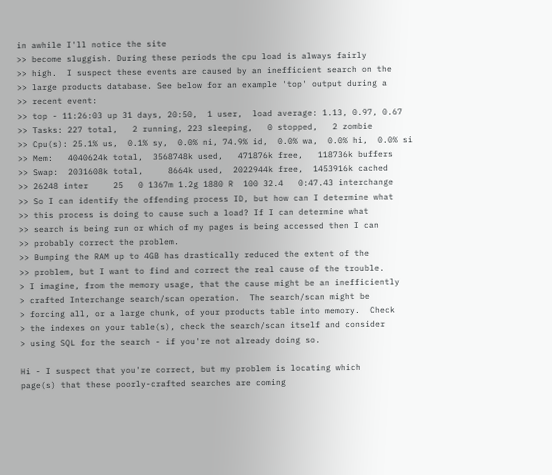in awhile I'll notice the site
>> become sluggish. During these periods the cpu load is always fairly
>> high.  I suspect these events are caused by an inefficient search on the
>> large products database. See below for an example 'top' output during a
>> recent event:
>> top - 11:26:03 up 31 days, 20:50,  1 user,  load average: 1.13, 0.97, 0.67
>> Tasks: 227 total,   2 running, 223 sleeping,   0 stopped,   2 zombie
>> Cpu(s): 25.1% us,  0.1% sy,  0.0% ni, 74.9% id,  0.0% wa,  0.0% hi,  0.0% si
>> Mem:   4040624k total,  3568748k used,   471876k free,   118736k buffers
>> Swap:  2031608k total,     8664k used,  2022944k free,  1453916k cached
>> 26248 inter     25   0 1367m 1.2g 1880 R  100 32.4   0:47.43 interchange
>> So I can identify the offending process ID, but how can I determine what
>> this process is doing to cause such a load? If I can determine what
>> search is being run or which of my pages is being accessed then I can
>> probably correct the problem.
>> Bumping the RAM up to 4GB has drastically reduced the extent of the
>> problem, but I want to find and correct the real cause of the trouble.
> I imagine, from the memory usage, that the cause might be an inefficiently
> crafted Interchange search/scan operation.  The search/scan might be
> forcing all, or a large chunk, of your products table into memory.  Check
> the indexes on your table(s), check the search/scan itself and consider
> using SQL for the search - if you're not already doing so.

Hi - I suspect that you're correct, but my problem is locating which
page(s) that these poorly-crafted searches are coming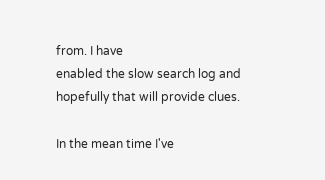from. I have
enabled the slow search log and hopefully that will provide clues.

In the mean time I've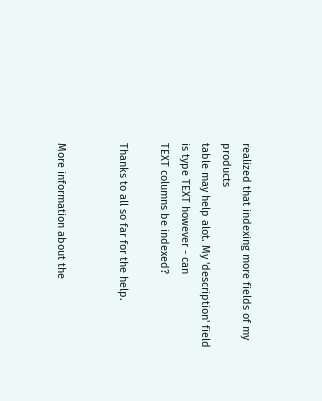realized that indexing more fields of my products
table may help alot. My 'description' field is type TEXT however - can
TEXT columns be indexed?

Thanks to all so far for the help.


More information about the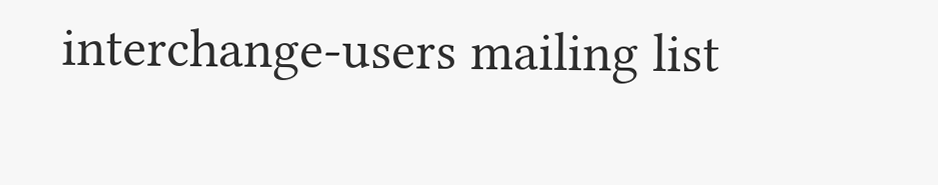interchange-users mailing list